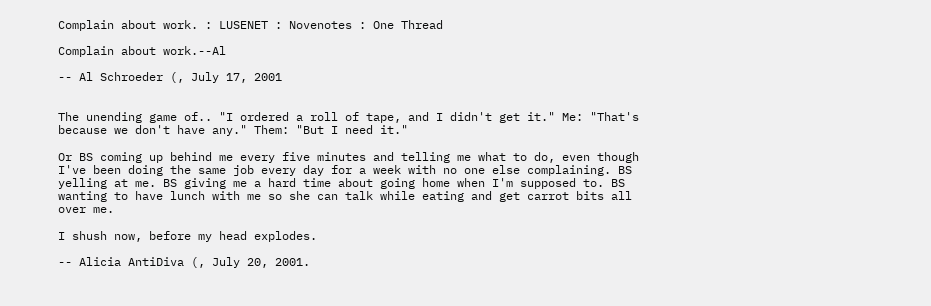Complain about work. : LUSENET : Novenotes : One Thread

Complain about work.--Al

-- Al Schroeder (, July 17, 2001


The unending game of.. "I ordered a roll of tape, and I didn't get it." Me: "That's because we don't have any." Them: "But I need it."

Or BS coming up behind me every five minutes and telling me what to do, even though I've been doing the same job every day for a week with no one else complaining. BS yelling at me. BS giving me a hard time about going home when I'm supposed to. BS wanting to have lunch with me so she can talk while eating and get carrot bits all over me.

I shush now, before my head explodes.

-- Alicia AntiDiva (, July 20, 2001.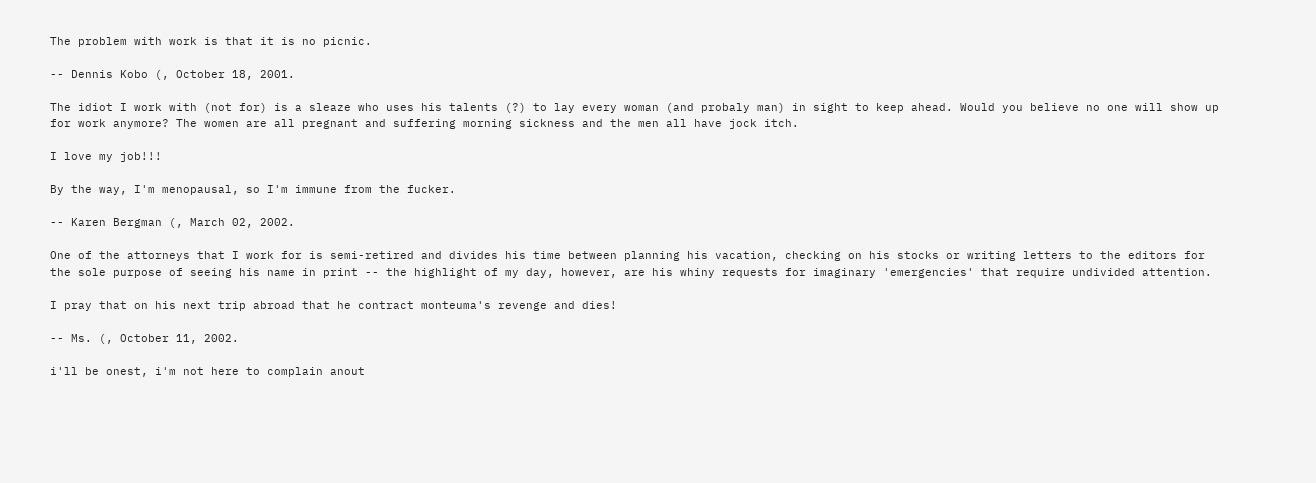The problem with work is that it is no picnic.

-- Dennis Kobo (, October 18, 2001.

The idiot I work with (not for) is a sleaze who uses his talents (?) to lay every woman (and probaly man) in sight to keep ahead. Would you believe no one will show up for work anymore? The women are all pregnant and suffering morning sickness and the men all have jock itch.

I love my job!!!

By the way, I'm menopausal, so I'm immune from the fucker.

-- Karen Bergman (, March 02, 2002.

One of the attorneys that I work for is semi-retired and divides his time between planning his vacation, checking on his stocks or writing letters to the editors for the sole purpose of seeing his name in print -- the highlight of my day, however, are his whiny requests for imaginary 'emergencies' that require undivided attention.

I pray that on his next trip abroad that he contract monteuma's revenge and dies!

-- Ms. (, October 11, 2002.

i'll be onest, i'm not here to complain anout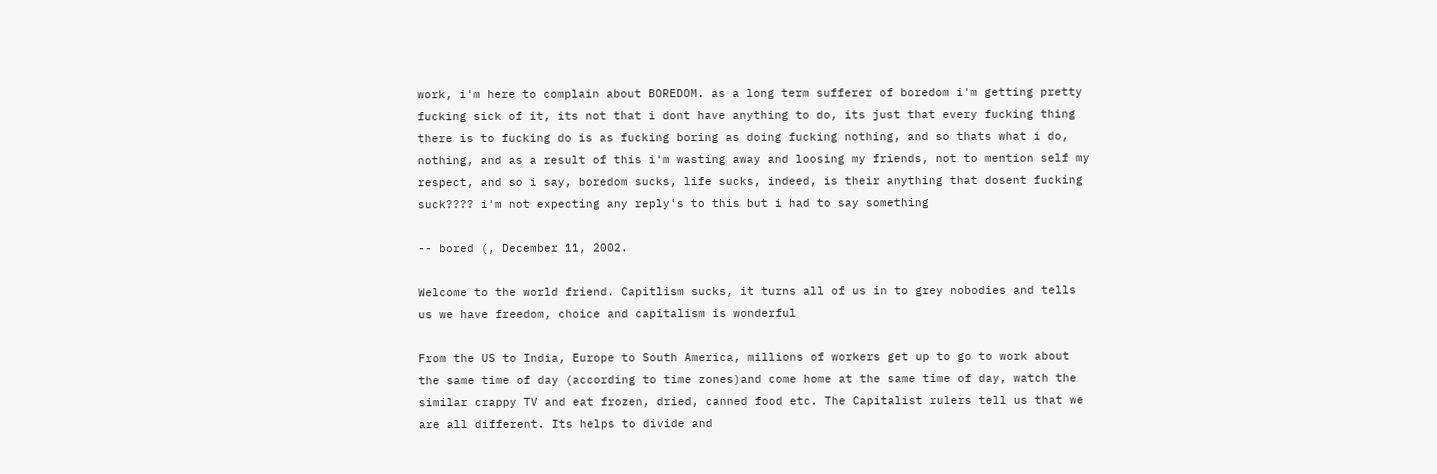work, i'm here to complain about BOREDOM. as a long term sufferer of boredom i'm getting pretty fucking sick of it, its not that i dont have anything to do, its just that every fucking thing there is to fucking do is as fucking boring as doing fucking nothing, and so thats what i do, nothing, and as a result of this i'm wasting away and loosing my friends, not to mention self my respect, and so i say, boredom sucks, life sucks, indeed, is their anything that dosent fucking suck???? i'm not expecting any reply's to this but i had to say something

-- bored (, December 11, 2002.

Welcome to the world friend. Capitlism sucks, it turns all of us in to grey nobodies and tells us we have freedom, choice and capitalism is wonderful

From the US to India, Europe to South America, millions of workers get up to go to work about the same time of day (according to time zones)and come home at the same time of day, watch the similar crappy TV and eat frozen, dried, canned food etc. The Capitalist rulers tell us that we are all different. Its helps to divide and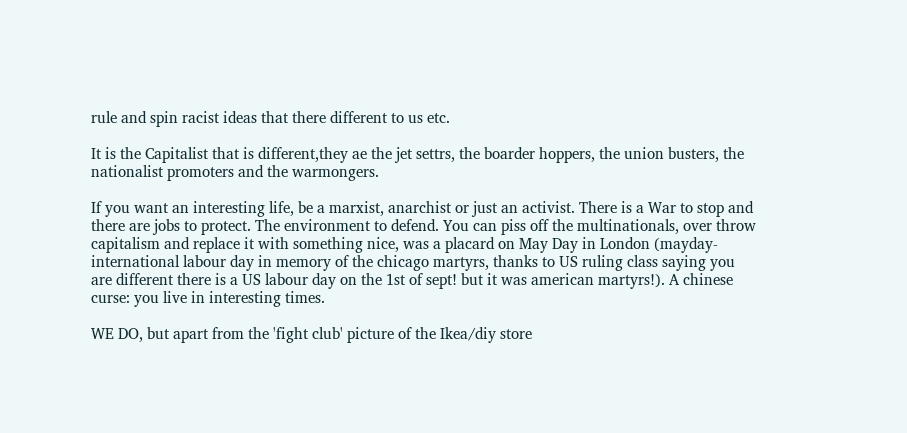rule and spin racist ideas that there different to us etc.

It is the Capitalist that is different,they ae the jet settrs, the boarder hoppers, the union busters, the nationalist promoters and the warmongers.

If you want an interesting life, be a marxist, anarchist or just an activist. There is a War to stop and there are jobs to protect. The environment to defend. You can piss off the multinationals, over throw capitalism and replace it with something nice, was a placard on May Day in London (mayday-international labour day in memory of the chicago martyrs, thanks to US ruling class saying you are different there is a US labour day on the 1st of sept! but it was american martyrs!). A chinese curse: you live in interesting times.

WE DO, but apart from the 'fight club' picture of the Ikea/diy store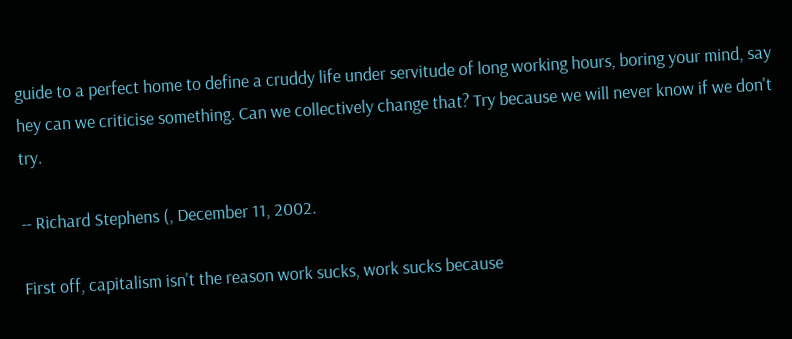guide to a perfect home to define a cruddy life under servitude of long working hours, boring your mind, say hey can we criticise something. Can we collectively change that? Try because we will never know if we don't try.

-- Richard Stephens (, December 11, 2002.

First off, capitalism isn't the reason work sucks, work sucks because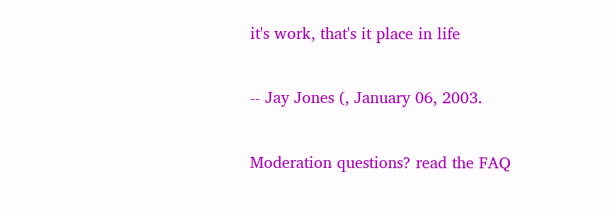it's work, that's it place in life

-- Jay Jones (, January 06, 2003.

Moderation questions? read the FAQ